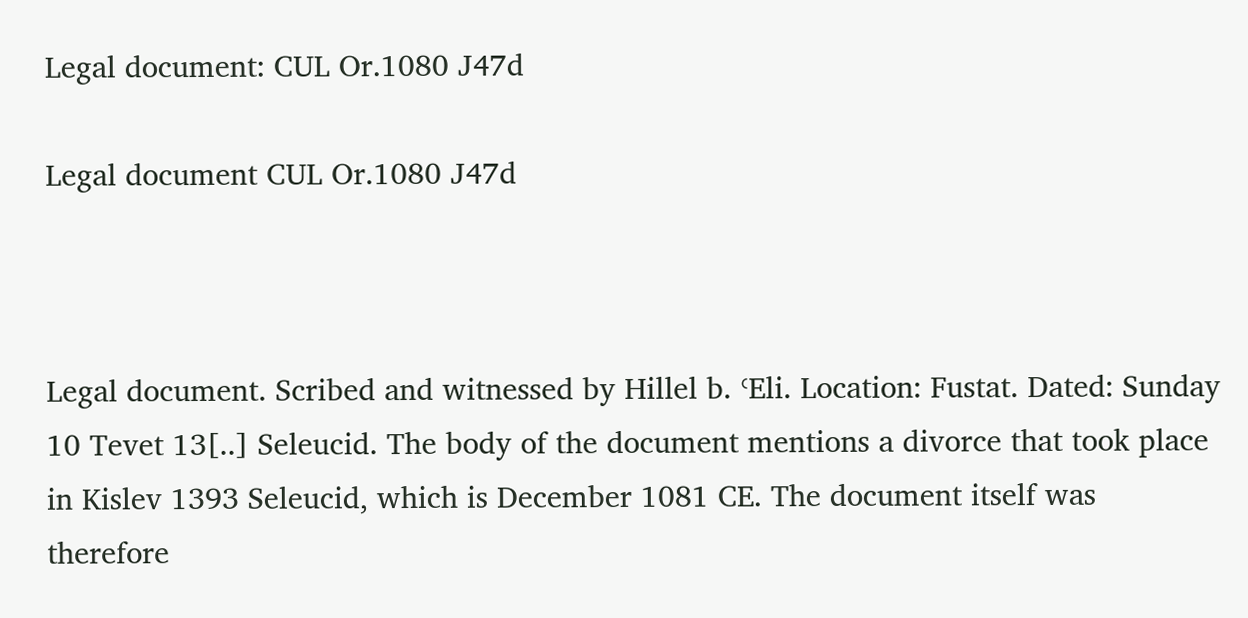Legal document: CUL Or.1080 J47d

Legal document CUL Or.1080 J47d



Legal document. Scribed and witnessed by Hillel b. ʿEli. Location: Fustat. Dated: Sunday 10 Tevet 13[..] Seleucid. The body of the document mentions a divorce that took place in Kislev 1393 Seleucid, which is December 1081 CE. The document itself was therefore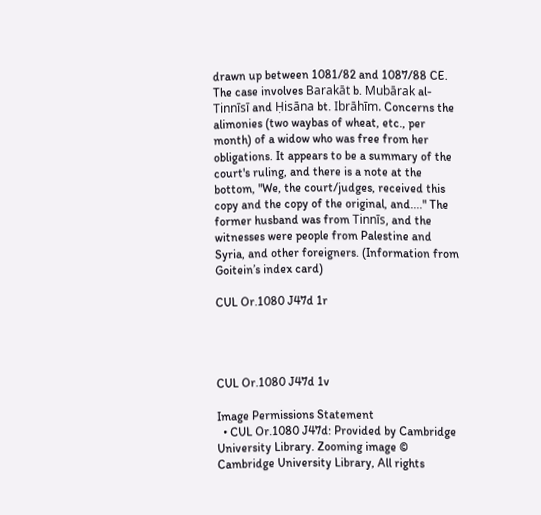drawn up between 1081/82 and 1087/88 CE. The case involves Barakāt b. Mubārak al-Tinnīsī and Ḥisāna bt. Ibrāhīm. Concerns the alimonies (two waybas of wheat, etc., per month) of a widow who was free from her obligations. It appears to be a summary of the court's ruling, and there is a note at the bottom, "We, the court/judges, received this copy and the copy of the original, and...." The former husband was from Tinnīs, and the witnesses were people from Palestine and Syria, and other foreigners. (Information from Goitein’s index card)

CUL Or.1080 J47d 1r




CUL Or.1080 J47d 1v

Image Permissions Statement
  • CUL Or.1080 J47d: Provided by Cambridge University Library. Zooming image © Cambridge University Library, All rights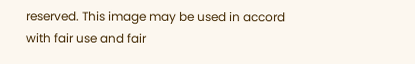reserved. This image may be used in accord with fair use and fair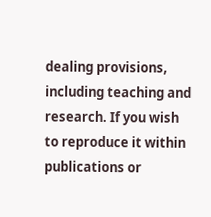dealing provisions, including teaching and research. If you wish to reproduce it within publications or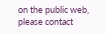on the public web, please contact